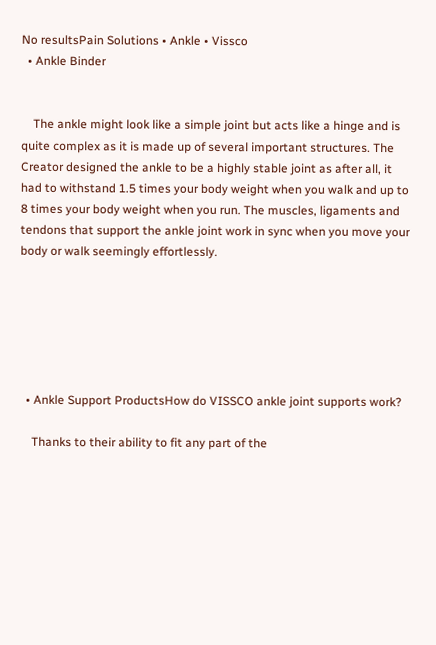No resultsPain Solutions • Ankle • Vissco
  • Ankle Binder


    The ankle might look like a simple joint but acts like a hinge and is quite complex as it is made up of several important structures. The Creator designed the ankle to be a highly stable joint as after all, it had to withstand 1.5 times your body weight when you walk and up to 8 times your body weight when you run. The muscles, ligaments and tendons that support the ankle joint work in sync when you move your body or walk seemingly effortlessly.






  • Ankle Support ProductsHow do VISSCO ankle joint supports work?

    Thanks to their ability to fit any part of the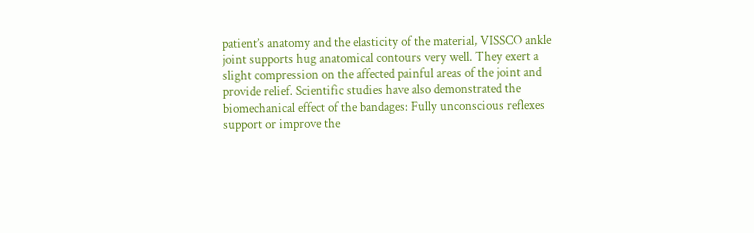patient’s anatomy and the elasticity of the material, VISSCO ankle joint supports hug anatomical contours very well. They exert a slight compression on the affected painful areas of the joint and provide relief. Scientific studies have also demonstrated the biomechanical effect of the bandages: Fully unconscious reflexes support or improve the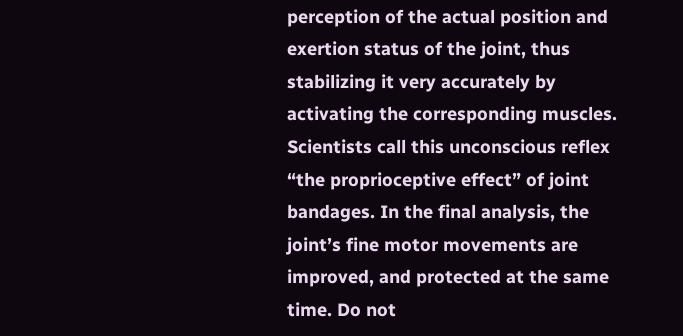perception of the actual position and exertion status of the joint, thus stabilizing it very accurately by activating the corresponding muscles. Scientists call this unconscious reflex “the proprioceptive effect” of joint bandages. In the final analysis, the joint’s fine motor movements are improved, and protected at the same time. Do not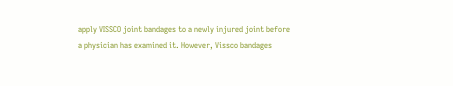apply VISSCO joint bandages to a newly injured joint before a physician has examined it. However, Vissco bandages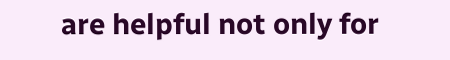are helpful not only for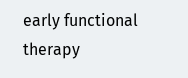early functional therapy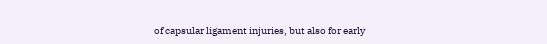of capsular ligament injuries, but also for early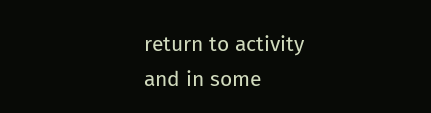return to activity and in some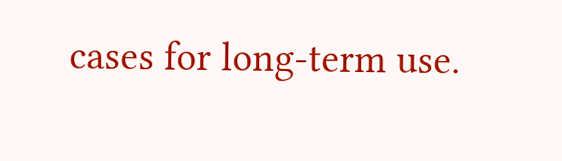cases for long‐term use.